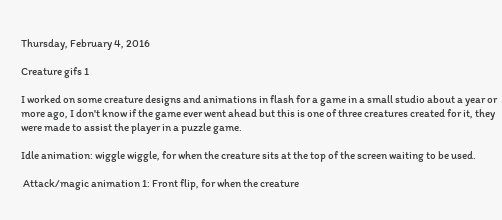Thursday, February 4, 2016

Creature gifs 1

I worked on some creature designs and animations in flash for a game in a small studio about a year or more ago, I don't know if the game ever went ahead but this is one of three creatures created for it, they were made to assist the player in a puzzle game.

Idle animation: wiggle wiggle, for when the creature sits at the top of the screen waiting to be used.

 Attack/magic animation 1: Front flip, for when the creature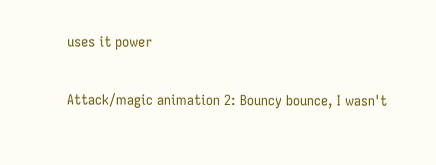uses it power

Attack/magic animation 2: Bouncy bounce, I wasn't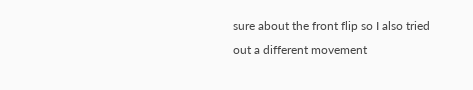sure about the front flip so I also tried out a different movement